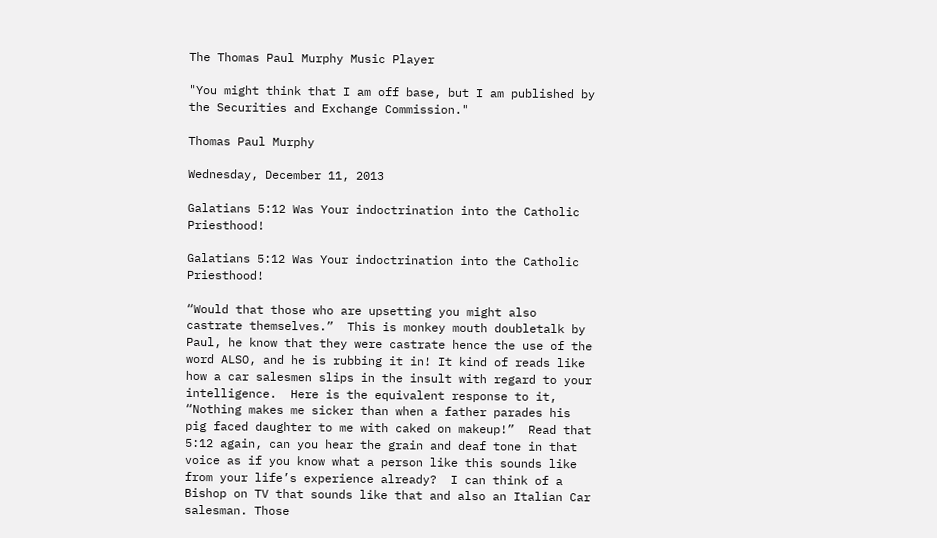The Thomas Paul Murphy Music Player

"You might think that I am off base, but I am published by the Securities and Exchange Commission."

Thomas Paul Murphy

Wednesday, December 11, 2013

Galatians 5:12 Was Your indoctrination into the Catholic Priesthood!

Galatians 5:12 Was Your indoctrination into the Catholic Priesthood!

“Would that those who are upsetting you might also castrate themselves.”  This is monkey mouth doubletalk by Paul, he know that they were castrate hence the use of the word ALSO, and he is rubbing it in! It kind of reads like how a car salesmen slips in the insult with regard to your intelligence.  Here is the equivalent response to it, “Nothing makes me sicker than when a father parades his pig faced daughter to me with caked on makeup!”  Read that 5:12 again, can you hear the grain and deaf tone in that voice as if you know what a person like this sounds like from your life’s experience already?  I can think of a Bishop on TV that sounds like that and also an Italian Car salesman. Those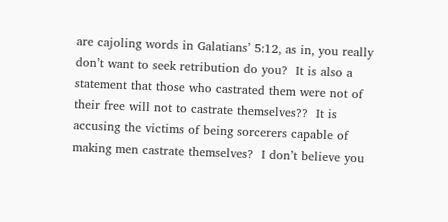are cajoling words in Galatians’ 5:12, as in, you really don’t want to seek retribution do you?  It is also a statement that those who castrated them were not of their free will not to castrate themselves??  It is accusing the victims of being sorcerers capable of making men castrate themselves?  I don’t believe you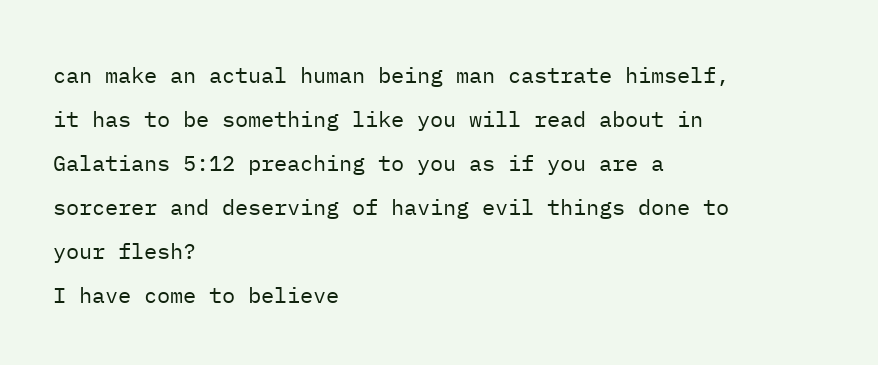can make an actual human being man castrate himself, it has to be something like you will read about in Galatians 5:12 preaching to you as if you are a sorcerer and deserving of having evil things done to your flesh?
I have come to believe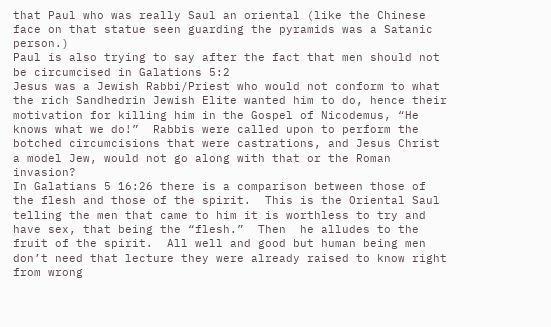that Paul who was really Saul an oriental (like the Chinese face on that statue seen guarding the pyramids was a Satanic person.)
Paul is also trying to say after the fact that men should not be circumcised in Galations 5:2
Jesus was a Jewish Rabbi/Priest who would not conform to what the rich Sandhedrin Jewish Elite wanted him to do, hence their motivation for killing him in the Gospel of Nicodemus, “He knows what we do!”  Rabbis were called upon to perform the botched circumcisions that were castrations, and Jesus Christ a model Jew, would not go along with that or the Roman invasion?
In Galatians 5 16:26 there is a comparison between those of the flesh and those of the spirit.  This is the Oriental Saul telling the men that came to him it is worthless to try and have sex, that being the “flesh.”  Then  he alludes to the fruit of the spirit.  All well and good but human being men don’t need that lecture they were already raised to know right from wrong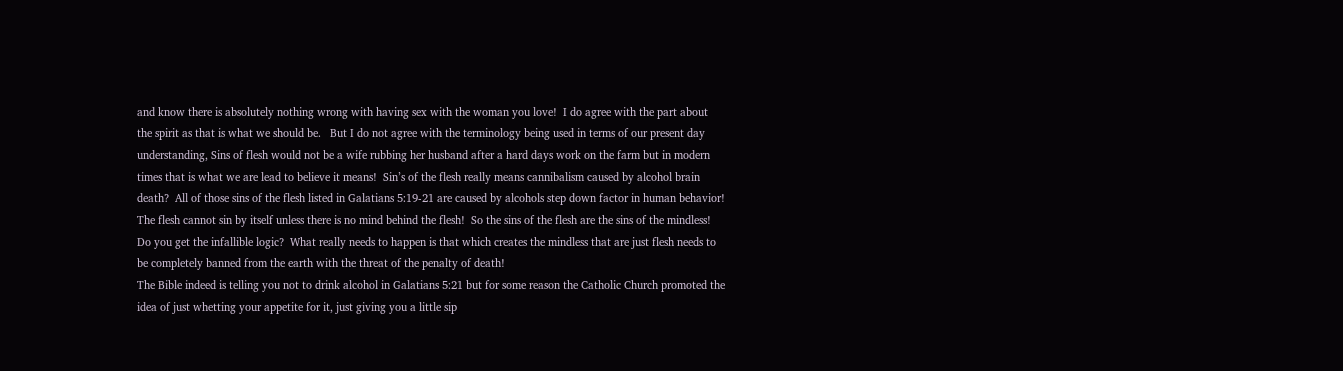and know there is absolutely nothing wrong with having sex with the woman you love!  I do agree with the part about the spirit as that is what we should be.   But I do not agree with the terminology being used in terms of our present day understanding, Sins of flesh would not be a wife rubbing her husband after a hard days work on the farm but in modern times that is what we are lead to believe it means!  Sin’s of the flesh really means cannibalism caused by alcohol brain death?  All of those sins of the flesh listed in Galatians 5:19-21 are caused by alcohols step down factor in human behavior!  The flesh cannot sin by itself unless there is no mind behind the flesh!  So the sins of the flesh are the sins of the mindless!  Do you get the infallible logic?  What really needs to happen is that which creates the mindless that are just flesh needs to be completely banned from the earth with the threat of the penalty of death!
The Bible indeed is telling you not to drink alcohol in Galatians 5:21 but for some reason the Catholic Church promoted the idea of just whetting your appetite for it, just giving you a little sip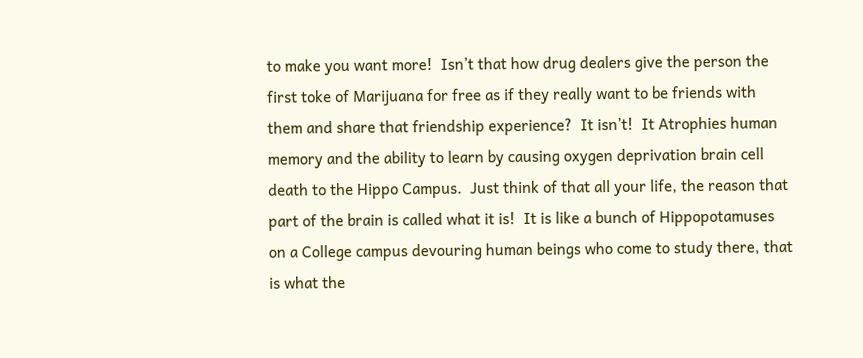to make you want more!  Isn’t that how drug dealers give the person the first toke of Marijuana for free as if they really want to be friends with them and share that friendship experience?  It isn’t!  It Atrophies human memory and the ability to learn by causing oxygen deprivation brain cell death to the Hippo Campus.  Just think of that all your life, the reason that part of the brain is called what it is!  It is like a bunch of Hippopotamuses on a College campus devouring human beings who come to study there, that is what the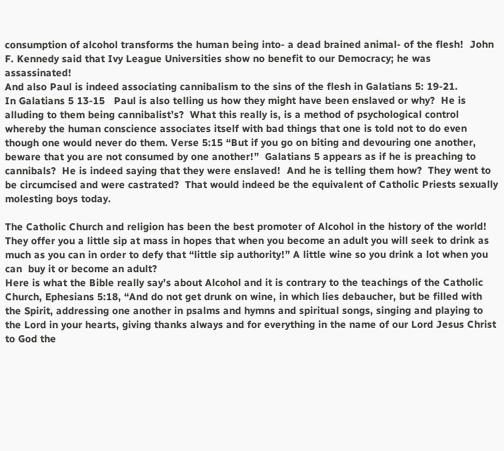consumption of alcohol transforms the human being into- a dead brained animal- of the flesh!  John F. Kennedy said that Ivy League Universities show no benefit to our Democracy; he was assassinated!
And also Paul is indeed associating cannibalism to the sins of the flesh in Galatians 5: 19-21.
In Galatians 5 13-15   Paul is also telling us how they might have been enslaved or why?  He is alluding to them being cannibalist’s?  What this really is, is a method of psychological control whereby the human conscience associates itself with bad things that one is told not to do even though one would never do them. Verse 5:15 “But if you go on biting and devouring one another, beware that you are not consumed by one another!”  Galatians 5 appears as if he is preaching to cannibals?  He is indeed saying that they were enslaved!  And he is telling them how?  They went to be circumcised and were castrated?  That would indeed be the equivalent of Catholic Priests sexually molesting boys today.

The Catholic Church and religion has been the best promoter of Alcohol in the history of the world!  They offer you a little sip at mass in hopes that when you become an adult you will seek to drink as much as you can in order to defy that “little sip authority!” A little wine so you drink a lot when you can  buy it or become an adult?
Here is what the Bible really say’s about Alcohol and it is contrary to the teachings of the Catholic Church, Ephesians 5:18, “And do not get drunk on wine, in which lies debaucher, but be filled with the Spirit, addressing one another in psalms and hymns and spiritual songs, singing and playing to the Lord in your hearts, giving thanks always and for everything in the name of our Lord Jesus Christ to God the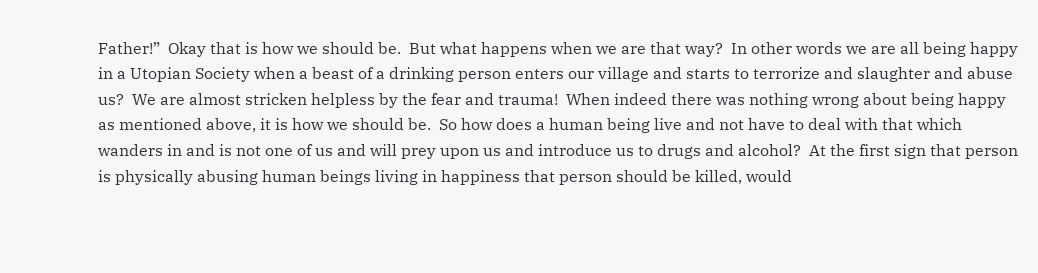Father!”  Okay that is how we should be.  But what happens when we are that way?  In other words we are all being happy in a Utopian Society when a beast of a drinking person enters our village and starts to terrorize and slaughter and abuse us?  We are almost stricken helpless by the fear and trauma!  When indeed there was nothing wrong about being happy as mentioned above, it is how we should be.  So how does a human being live and not have to deal with that which wanders in and is not one of us and will prey upon us and introduce us to drugs and alcohol?  At the first sign that person is physically abusing human beings living in happiness that person should be killed, would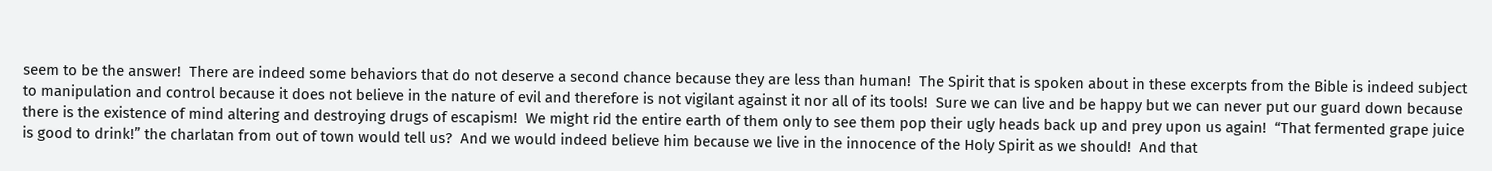seem to be the answer!  There are indeed some behaviors that do not deserve a second chance because they are less than human!  The Spirit that is spoken about in these excerpts from the Bible is indeed subject to manipulation and control because it does not believe in the nature of evil and therefore is not vigilant against it nor all of its tools!  Sure we can live and be happy but we can never put our guard down because there is the existence of mind altering and destroying drugs of escapism!  We might rid the entire earth of them only to see them pop their ugly heads back up and prey upon us again!  “That fermented grape juice is good to drink!” the charlatan from out of town would tell us?  And we would indeed believe him because we live in the innocence of the Holy Spirit as we should!  And that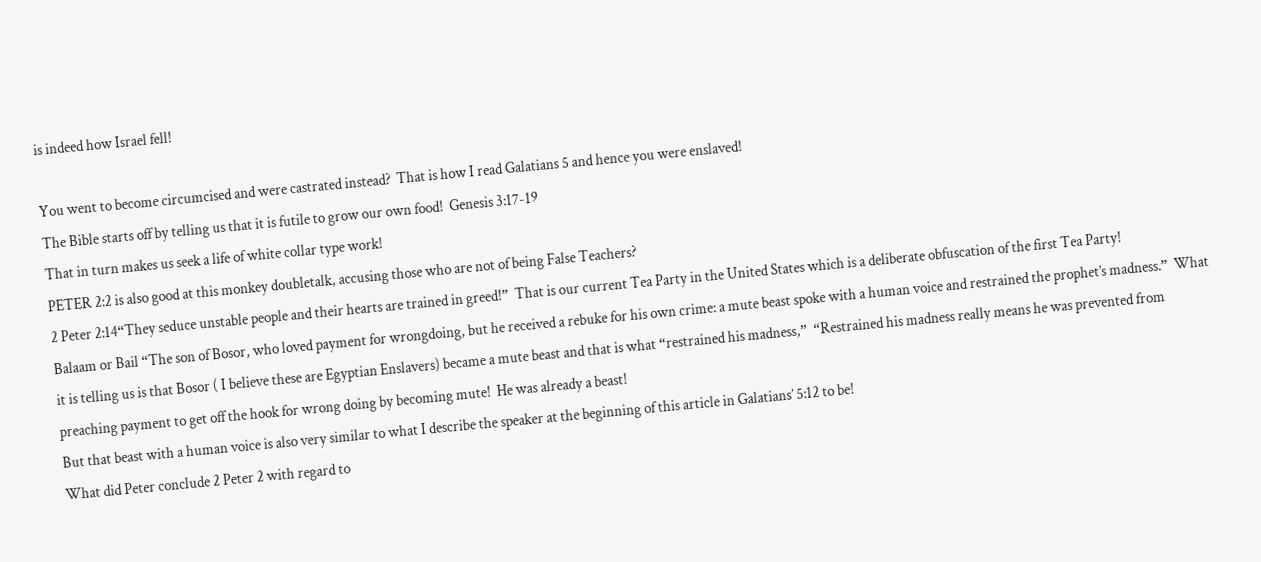is indeed how Israel fell!

You went to become circumcised and were castrated instead?  That is how I read Galatians 5 and hence you were enslaved!
The Bible starts off by telling us that it is futile to grow our own food!  Genesis 3:17-19
That in turn makes us seek a life of white collar type work!
PETER 2:2 is also good at this monkey doubletalk, accusing those who are not of being False Teachers?
2 Peter 2:14“They seduce unstable people and their hearts are trained in greed!”  That is our current Tea Party in the United States which is a deliberate obfuscation of the first Tea Party!
Balaam or Bail “The son of Bosor, who loved payment for wrongdoing, but he received a rebuke for his own crime: a mute beast spoke with a human voice and restrained the prophet’s madness.”  What it is telling us is that Bosor ( I believe these are Egyptian Enslavers) became a mute beast and that is what “restrained his madness,”  “Restrained his madness really means he was prevented from preaching payment to get off the hook for wrong doing by becoming mute!  He was already a beast!
But that beast with a human voice is also very similar to what I describe the speaker at the beginning of this article in Galatians’ 5:12 to be!
What did Peter conclude 2 Peter 2 with regard to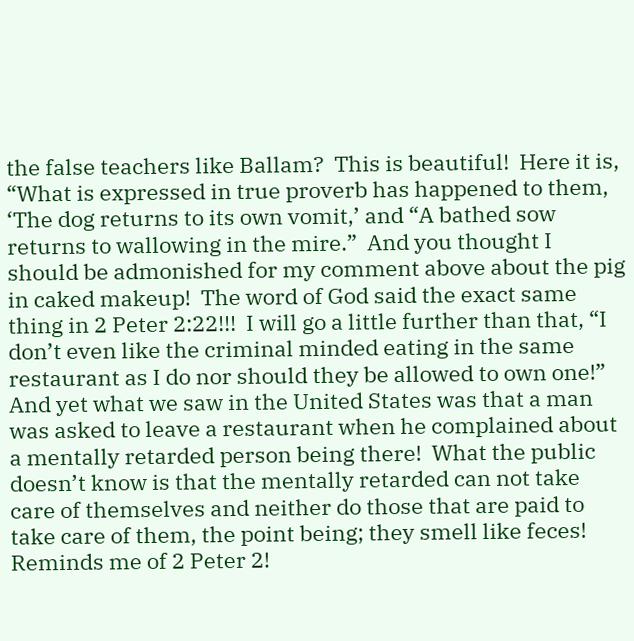the false teachers like Ballam?  This is beautiful!  Here it is, “What is expressed in true proverb has happened to them, ‘The dog returns to its own vomit,’ and “A bathed sow returns to wallowing in the mire.”  And you thought I should be admonished for my comment above about the pig in caked makeup!  The word of God said the exact same thing in 2 Peter 2:22!!!  I will go a little further than that, “I don’t even like the criminal minded eating in the same restaurant as I do nor should they be allowed to own one!”  And yet what we saw in the United States was that a man was asked to leave a restaurant when he complained about a mentally retarded person being there!  What the public doesn’t know is that the mentally retarded can not take care of themselves and neither do those that are paid to take care of them, the point being; they smell like feces!  Reminds me of 2 Peter 2!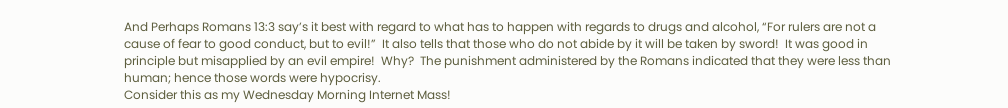And Perhaps Romans 13:3 say’s it best with regard to what has to happen with regards to drugs and alcohol, “For rulers are not a cause of fear to good conduct, but to evil!”  It also tells that those who do not abide by it will be taken by sword!  It was good in principle but misapplied by an evil empire!  Why?  The punishment administered by the Romans indicated that they were less than human; hence those words were hypocrisy.
Consider this as my Wednesday Morning Internet Mass!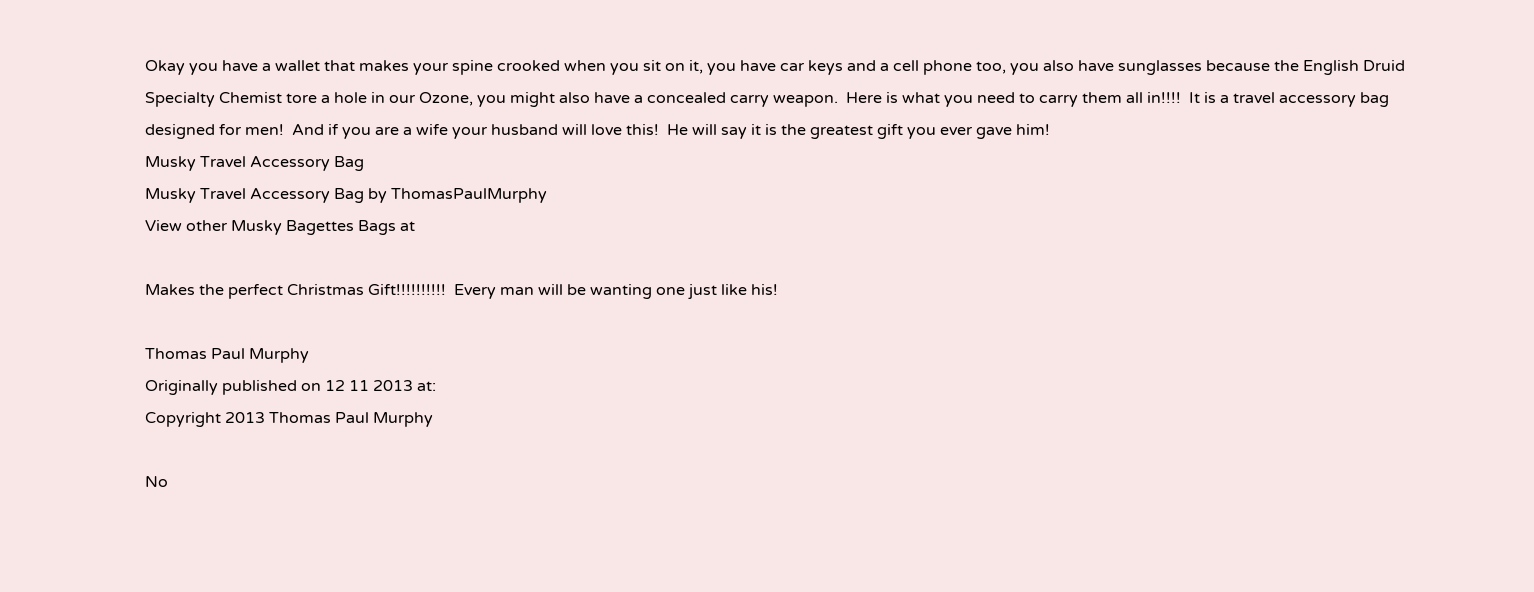Okay you have a wallet that makes your spine crooked when you sit on it, you have car keys and a cell phone too, you also have sunglasses because the English Druid Specialty Chemist tore a hole in our Ozone, you might also have a concealed carry weapon.  Here is what you need to carry them all in!!!!  It is a travel accessory bag designed for men!  And if you are a wife your husband will love this!  He will say it is the greatest gift you ever gave him!
Musky Travel Accessory Bag
Musky Travel Accessory Bag by ThomasPaulMurphy
View other Musky Bagettes Bags at

Makes the perfect Christmas Gift!!!!!!!!!!  Every man will be wanting one just like his!

Thomas Paul Murphy
Originally published on 12 11 2013 at:
Copyright 2013 Thomas Paul Murphy

No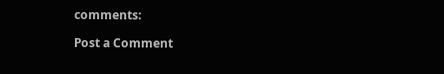comments:

Post a Comment